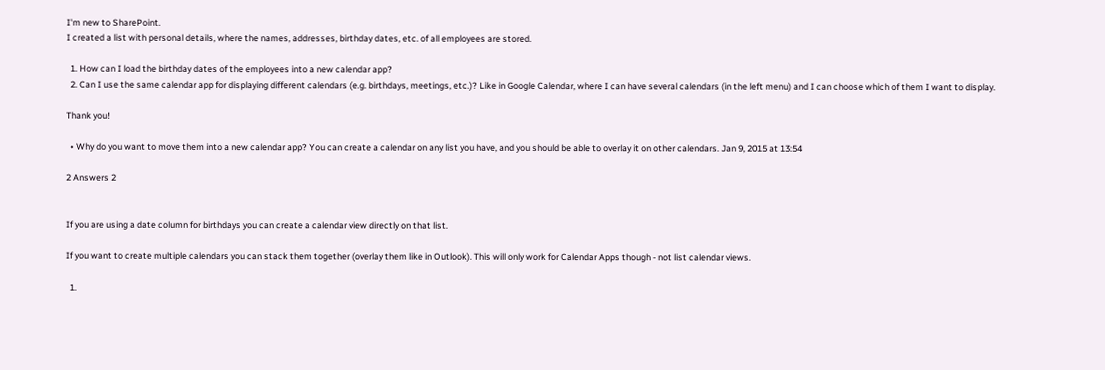I'm new to SharePoint.
I created a list with personal details, where the names, addresses, birthday dates, etc. of all employees are stored.

  1. How can I load the birthday dates of the employees into a new calendar app?
  2. Can I use the same calendar app for displaying different calendars (e.g. birthdays, meetings, etc.)? Like in Google Calendar, where I can have several calendars (in the left menu) and I can choose which of them I want to display.

Thank you!

  • Why do you want to move them into a new calendar app? You can create a calendar on any list you have, and you should be able to overlay it on other calendars. Jan 9, 2015 at 13:54

2 Answers 2


If you are using a date column for birthdays you can create a calendar view directly on that list.

If you want to create multiple calendars you can stack them together (overlay them like in Outlook). This will only work for Calendar Apps though - not list calendar views.

  1.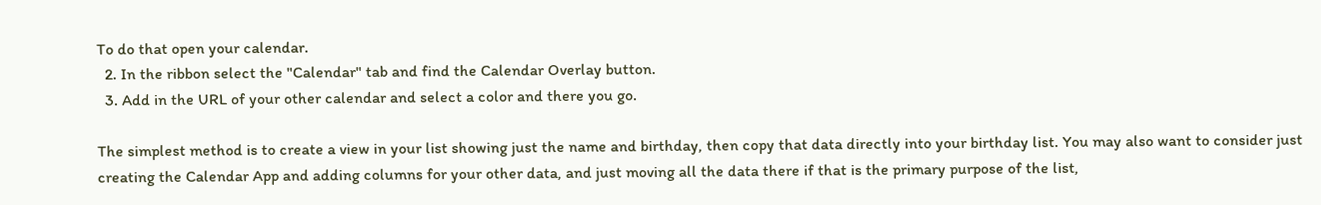To do that open your calendar.
  2. In the ribbon select the "Calendar" tab and find the Calendar Overlay button.
  3. Add in the URL of your other calendar and select a color and there you go.

The simplest method is to create a view in your list showing just the name and birthday, then copy that data directly into your birthday list. You may also want to consider just creating the Calendar App and adding columns for your other data, and just moving all the data there if that is the primary purpose of the list,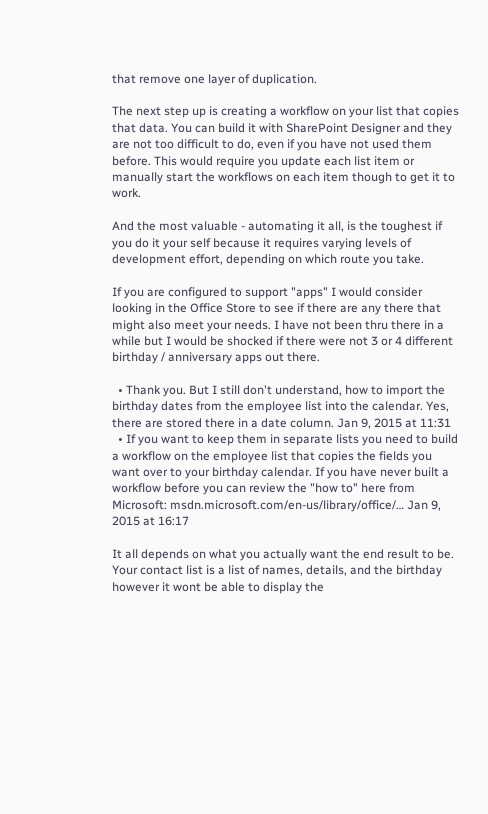that remove one layer of duplication.

The next step up is creating a workflow on your list that copies that data. You can build it with SharePoint Designer and they are not too difficult to do, even if you have not used them before. This would require you update each list item or manually start the workflows on each item though to get it to work.

And the most valuable - automating it all, is the toughest if you do it your self because it requires varying levels of development effort, depending on which route you take.

If you are configured to support "apps" I would consider looking in the Office Store to see if there are any there that might also meet your needs. I have not been thru there in a while but I would be shocked if there were not 3 or 4 different birthday / anniversary apps out there.

  • Thank you. But I still don't understand, how to import the birthday dates from the employee list into the calendar. Yes, there are stored there in a date column. Jan 9, 2015 at 11:31
  • If you want to keep them in separate lists you need to build a workflow on the employee list that copies the fields you want over to your birthday calendar. If you have never built a workflow before you can review the "how to" here from Microsoft: msdn.microsoft.com/en-us/library/office/… Jan 9, 2015 at 16:17

It all depends on what you actually want the end result to be. Your contact list is a list of names, details, and the birthday however it wont be able to display the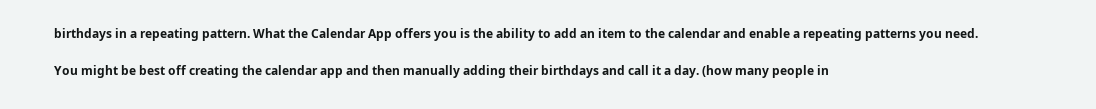birthdays in a repeating pattern. What the Calendar App offers you is the ability to add an item to the calendar and enable a repeating patterns you need.

You might be best off creating the calendar app and then manually adding their birthdays and call it a day. (how many people in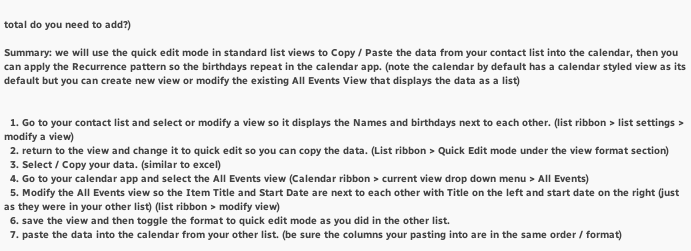total do you need to add?)

Summary: we will use the quick edit mode in standard list views to Copy / Paste the data from your contact list into the calendar, then you can apply the Recurrence pattern so the birthdays repeat in the calendar app. (note the calendar by default has a calendar styled view as its default but you can create new view or modify the existing All Events View that displays the data as a list)


  1. Go to your contact list and select or modify a view so it displays the Names and birthdays next to each other. (list ribbon > list settings > modify a view)
  2. return to the view and change it to quick edit so you can copy the data. (List ribbon > Quick Edit mode under the view format section)
  3. Select / Copy your data. (similar to excel)
  4. Go to your calendar app and select the All Events view (Calendar ribbon > current view drop down menu > All Events)
  5. Modify the All Events view so the Item Title and Start Date are next to each other with Title on the left and start date on the right (just as they were in your other list) (list ribbon > modify view)
  6. save the view and then toggle the format to quick edit mode as you did in the other list.
  7. paste the data into the calendar from your other list. (be sure the columns your pasting into are in the same order / format)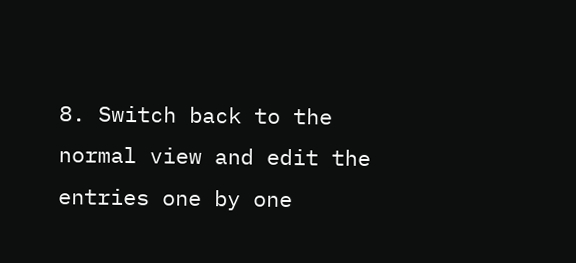8. Switch back to the normal view and edit the entries one by one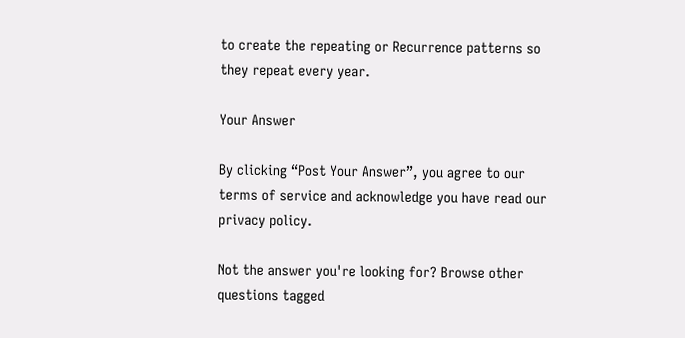to create the repeating or Recurrence patterns so they repeat every year.

Your Answer

By clicking “Post Your Answer”, you agree to our terms of service and acknowledge you have read our privacy policy.

Not the answer you're looking for? Browse other questions tagged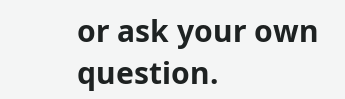or ask your own question.